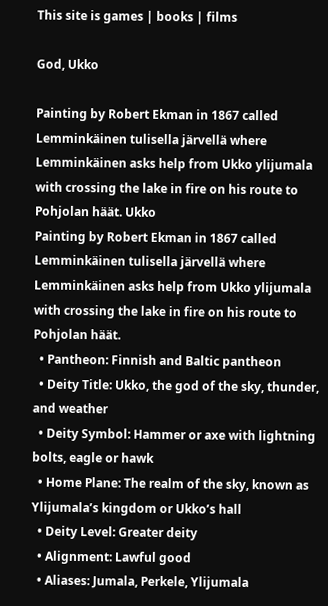This site is games | books | films

God, Ukko

Painting by Robert Ekman in 1867 called Lemminkäinen tulisella järvellä where Lemminkäinen asks help from Ukko ylijumala with crossing the lake in fire on his route to Pohjolan häät. Ukko
Painting by Robert Ekman in 1867 called Lemminkäinen tulisella järvellä where Lemminkäinen asks help from Ukko ylijumala with crossing the lake in fire on his route to Pohjolan häät.
  • Pantheon: Finnish and Baltic pantheon
  • Deity Title: Ukko, the god of the sky, thunder, and weather
  • Deity Symbol: Hammer or axe with lightning bolts, eagle or hawk
  • Home Plane: The realm of the sky, known as Ylijumala’s kingdom or Ukko’s hall
  • Deity Level: Greater deity
  • Alignment: Lawful good
  • Aliases: Jumala, Perkele, Ylijumala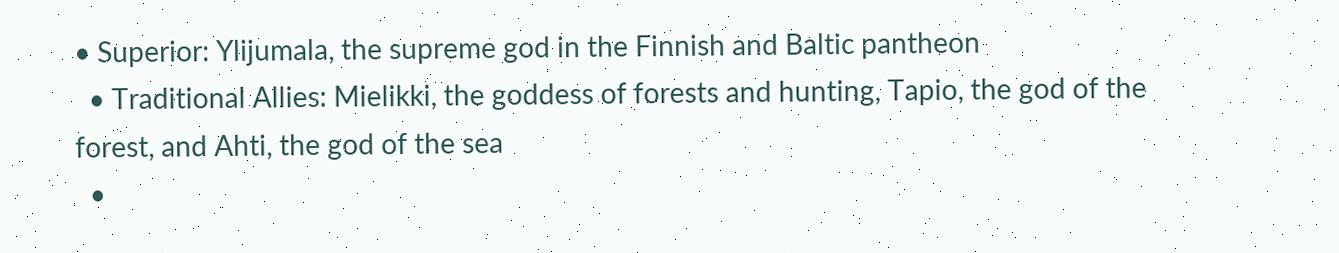• Superior: Ylijumala, the supreme god in the Finnish and Baltic pantheon
  • Traditional Allies: Mielikki, the goddess of forests and hunting, Tapio, the god of the forest, and Ahti, the god of the sea
  •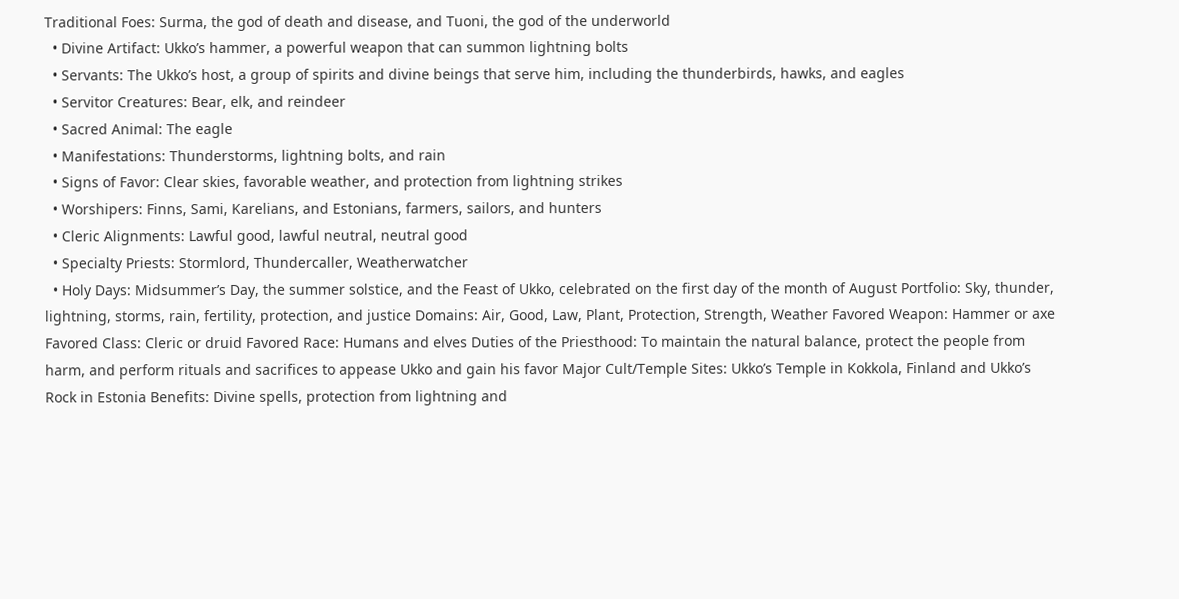Traditional Foes: Surma, the god of death and disease, and Tuoni, the god of the underworld
  • Divine Artifact: Ukko’s hammer, a powerful weapon that can summon lightning bolts
  • Servants: The Ukko’s host, a group of spirits and divine beings that serve him, including the thunderbirds, hawks, and eagles
  • Servitor Creatures: Bear, elk, and reindeer
  • Sacred Animal: The eagle
  • Manifestations: Thunderstorms, lightning bolts, and rain
  • Signs of Favor: Clear skies, favorable weather, and protection from lightning strikes
  • Worshipers: Finns, Sami, Karelians, and Estonians, farmers, sailors, and hunters
  • Cleric Alignments: Lawful good, lawful neutral, neutral good
  • Specialty Priests: Stormlord, Thundercaller, Weatherwatcher
  • Holy Days: Midsummer’s Day, the summer solstice, and the Feast of Ukko, celebrated on the first day of the month of August Portfolio: Sky, thunder, lightning, storms, rain, fertility, protection, and justice Domains: Air, Good, Law, Plant, Protection, Strength, Weather Favored Weapon: Hammer or axe Favored Class: Cleric or druid Favored Race: Humans and elves Duties of the Priesthood: To maintain the natural balance, protect the people from harm, and perform rituals and sacrifices to appease Ukko and gain his favor Major Cult/Temple Sites: Ukko’s Temple in Kokkola, Finland and Ukko’s Rock in Estonia Benefits: Divine spells, protection from lightning and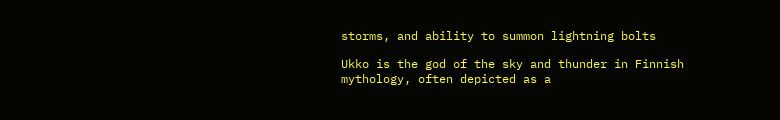storms, and ability to summon lightning bolts

Ukko is the god of the sky and thunder in Finnish mythology, often depicted as a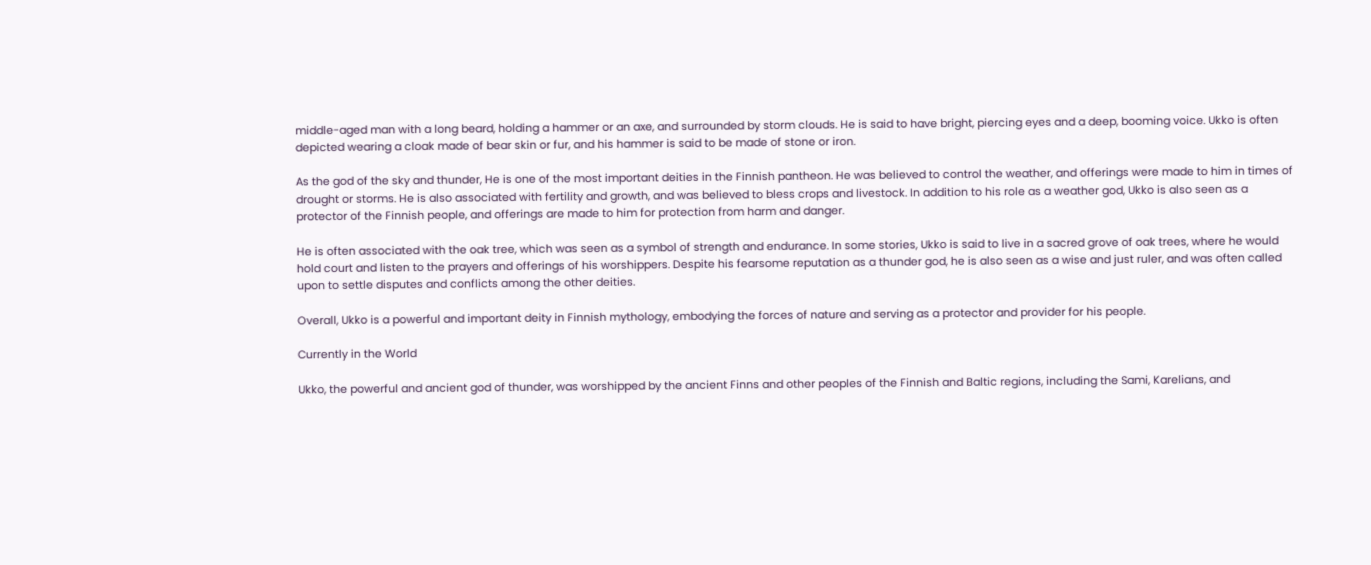middle-aged man with a long beard, holding a hammer or an axe, and surrounded by storm clouds. He is said to have bright, piercing eyes and a deep, booming voice. Ukko is often depicted wearing a cloak made of bear skin or fur, and his hammer is said to be made of stone or iron.

As the god of the sky and thunder, He is one of the most important deities in the Finnish pantheon. He was believed to control the weather, and offerings were made to him in times of drought or storms. He is also associated with fertility and growth, and was believed to bless crops and livestock. In addition to his role as a weather god, Ukko is also seen as a protector of the Finnish people, and offerings are made to him for protection from harm and danger.

He is often associated with the oak tree, which was seen as a symbol of strength and endurance. In some stories, Ukko is said to live in a sacred grove of oak trees, where he would hold court and listen to the prayers and offerings of his worshippers. Despite his fearsome reputation as a thunder god, he is also seen as a wise and just ruler, and was often called upon to settle disputes and conflicts among the other deities.

Overall, Ukko is a powerful and important deity in Finnish mythology, embodying the forces of nature and serving as a protector and provider for his people.

Currently in the World

Ukko, the powerful and ancient god of thunder, was worshipped by the ancient Finns and other peoples of the Finnish and Baltic regions, including the Sami, Karelians, and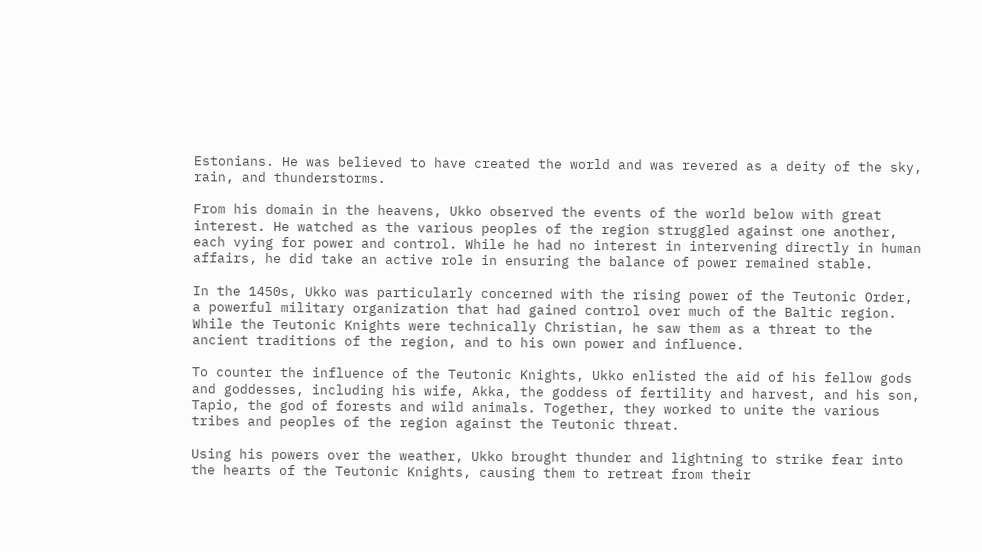Estonians. He was believed to have created the world and was revered as a deity of the sky, rain, and thunderstorms.

From his domain in the heavens, Ukko observed the events of the world below with great interest. He watched as the various peoples of the region struggled against one another, each vying for power and control. While he had no interest in intervening directly in human affairs, he did take an active role in ensuring the balance of power remained stable.

In the 1450s, Ukko was particularly concerned with the rising power of the Teutonic Order, a powerful military organization that had gained control over much of the Baltic region. While the Teutonic Knights were technically Christian, he saw them as a threat to the ancient traditions of the region, and to his own power and influence.

To counter the influence of the Teutonic Knights, Ukko enlisted the aid of his fellow gods and goddesses, including his wife, Akka, the goddess of fertility and harvest, and his son, Tapio, the god of forests and wild animals. Together, they worked to unite the various tribes and peoples of the region against the Teutonic threat.

Using his powers over the weather, Ukko brought thunder and lightning to strike fear into the hearts of the Teutonic Knights, causing them to retreat from their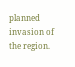planned invasion of the region.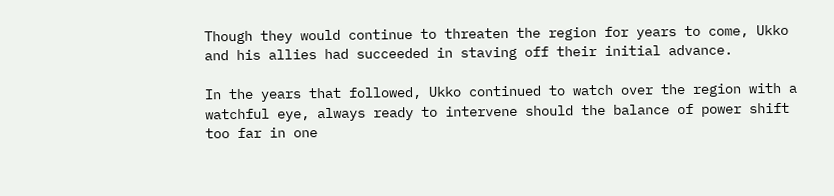Though they would continue to threaten the region for years to come, Ukko and his allies had succeeded in staving off their initial advance.

In the years that followed, Ukko continued to watch over the region with a watchful eye, always ready to intervene should the balance of power shift too far in one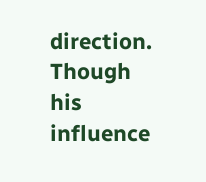direction. Though his influence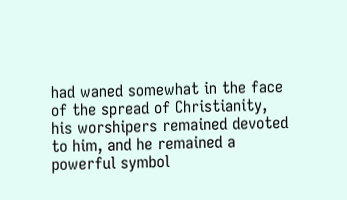had waned somewhat in the face of the spread of Christianity, his worshipers remained devoted to him, and he remained a powerful symbol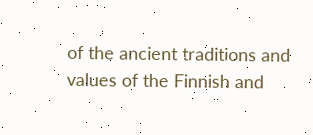of the ancient traditions and values of the Finnish and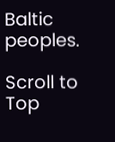Baltic peoples.

Scroll to Top